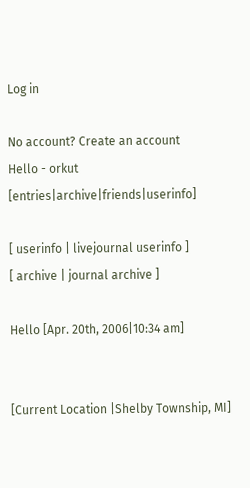Log in

No account? Create an account
Hello - orkut [entries|archive|friends|userinfo]

[ userinfo | livejournal userinfo ]
[ archive | journal archive ]

Hello [Apr. 20th, 2006|10:34 am]


[Current Location |Shelby Township, MI]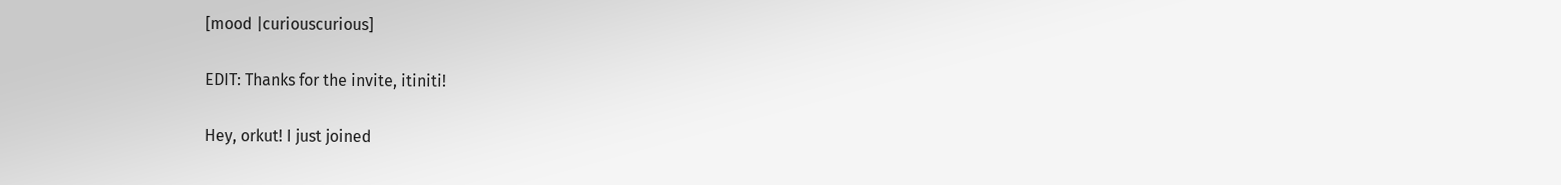[mood |curiouscurious]

EDIT: Thanks for the invite, itiniti!

Hey, orkut! I just joined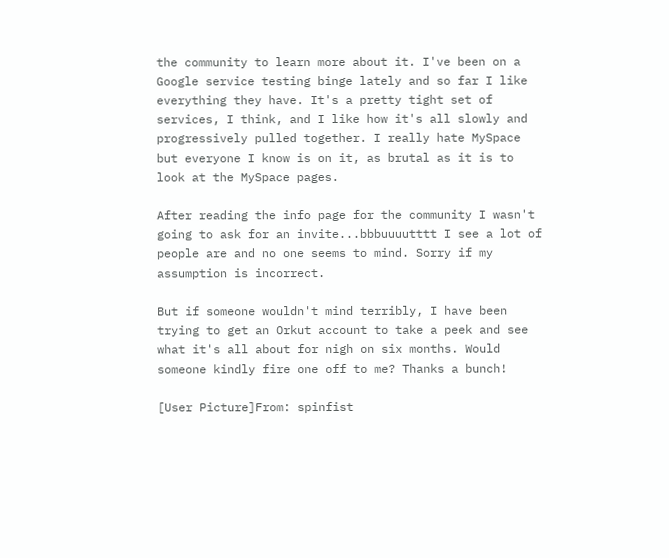the community to learn more about it. I've been on a Google service testing binge lately and so far I like everything they have. It's a pretty tight set of services, I think, and I like how it's all slowly and progressively pulled together. I really hate MySpace but everyone I know is on it, as brutal as it is to look at the MySpace pages.

After reading the info page for the community I wasn't going to ask for an invite...bbbuuuutttt I see a lot of people are and no one seems to mind. Sorry if my assumption is incorrect.

But if someone wouldn't mind terribly, I have been trying to get an Orkut account to take a peek and see what it's all about for nigh on six months. Would someone kindly fire one off to me? Thanks a bunch!

[User Picture]From: spinfist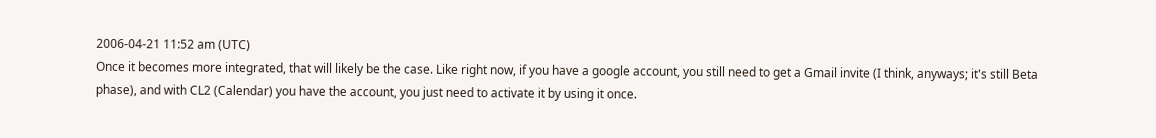2006-04-21 11:52 am (UTC)
Once it becomes more integrated, that will likely be the case. Like right now, if you have a google account, you still need to get a Gmail invite (I think, anyways; it's still Beta phase), and with CL2 (Calendar) you have the account, you just need to activate it by using it once.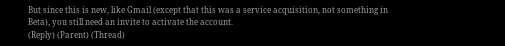But since this is new, like Gmail (except that this was a service acquisition, not something in Beta), you still need an invite to activate the account.
(Reply) (Parent) (Thread)